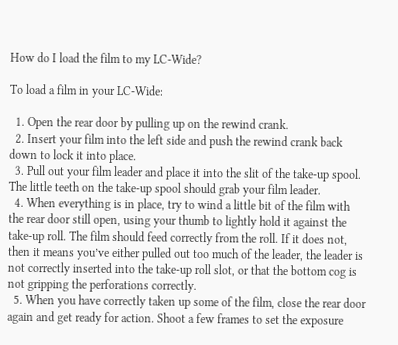How do I load the film to my LC-Wide?

To load a film in your LC-Wide:

  1. Open the rear door by pulling up on the rewind crank.
  2. Insert your film into the left side and push the rewind crank back down to lock it into place.
  3. Pull out your film leader and place it into the slit of the take-up spool. The little teeth on the take-up spool should grab your film leader.
  4. When everything is in place, try to wind a little bit of the film with the rear door still open, using your thumb to lightly hold it against the take-up roll. The film should feed correctly from the roll. If it does not, then it means you’ve either pulled out too much of the leader, the leader is not correctly inserted into the take-up roll slot, or that the bottom cog is not gripping the perforations correctly.
  5. When you have correctly taken up some of the film, close the rear door again and get ready for action. Shoot a few frames to set the exposure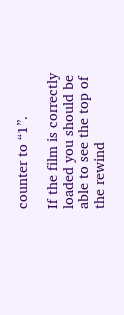counter to “1”.

If the film is correctly loaded you should be able to see the top of the rewind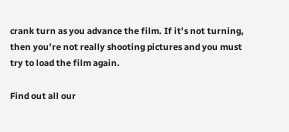crank turn as you advance the film. If it’s not turning, then you’re not really shooting pictures and you must try to load the film again.

Find out all our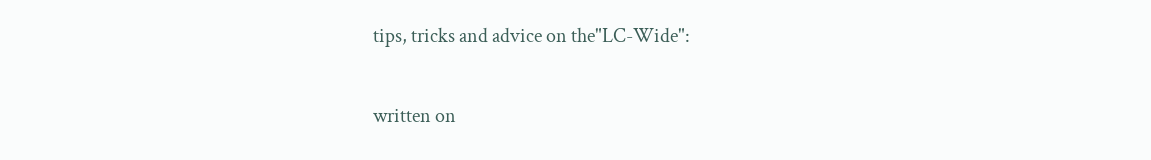tips, tricks and advice on the"LC-Wide":

written on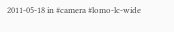2011-05-18 in #camera #lomo-lc-wide